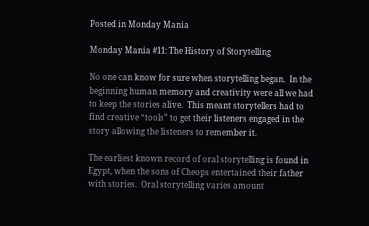Posted in Monday Mania

Monday Mania #11: The History of Storytelling

No one can know for sure when storytelling began.  In the beginning human memory and creativity were all we had to keep the stories alive.  This meant storytellers had to find creative “tools” to get their listeners engaged in the story allowing the listeners to remember it.

The earliest known record of oral storytelling is found in Egypt, when the sons of Cheops entertained their father with stories.  Oral storytelling varies amount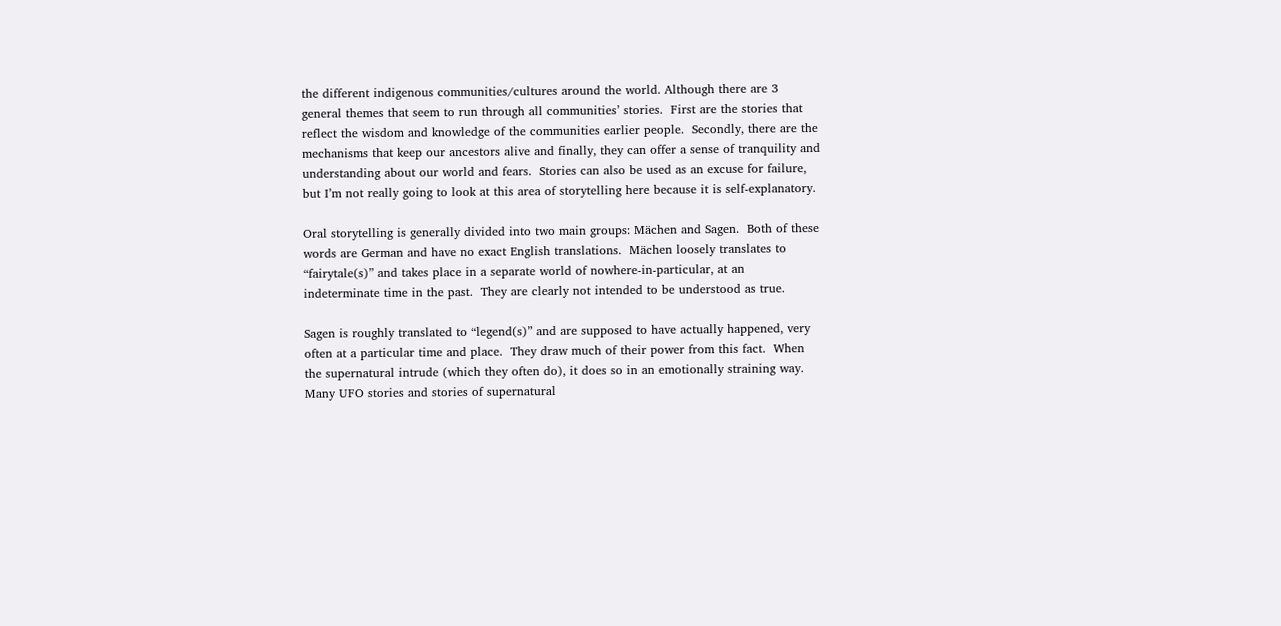the different indigenous communities/cultures around the world. Although there are 3 general themes that seem to run through all communities’ stories.  First are the stories that reflect the wisdom and knowledge of the communities earlier people.  Secondly, there are the mechanisms that keep our ancestors alive and finally, they can offer a sense of tranquility and understanding about our world and fears.  Stories can also be used as an excuse for failure, but I’m not really going to look at this area of storytelling here because it is self-explanatory.

Oral storytelling is generally divided into two main groups: Mächen and Sagen.  Both of these words are German and have no exact English translations.  Mächen loosely translates to “fairytale(s)” and takes place in a separate world of nowhere-in-particular, at an indeterminate time in the past.  They are clearly not intended to be understood as true.

Sagen is roughly translated to “legend(s)” and are supposed to have actually happened, very often at a particular time and place.  They draw much of their power from this fact.  When the supernatural intrude (which they often do), it does so in an emotionally straining way.  Many UFO stories and stories of supernatural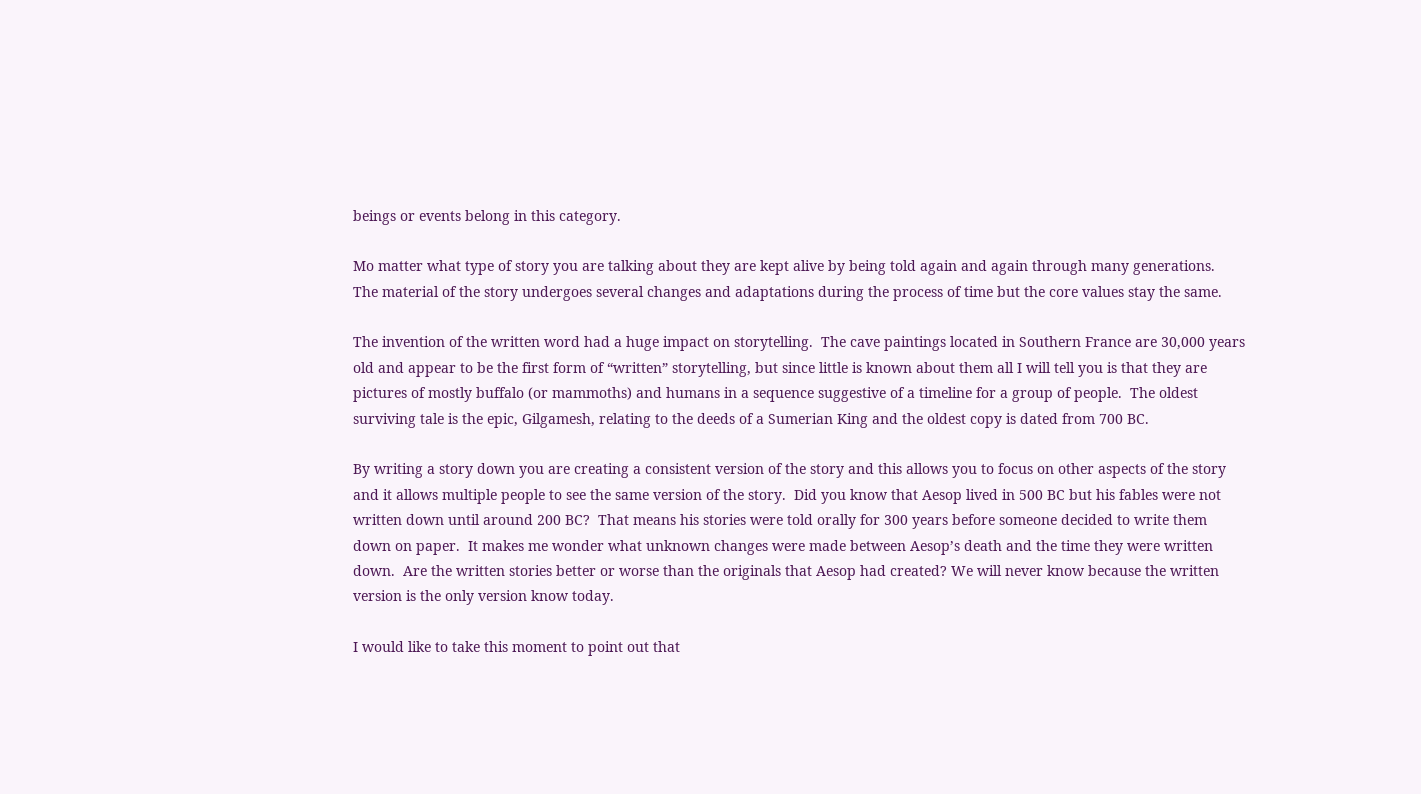beings or events belong in this category.

Mo matter what type of story you are talking about they are kept alive by being told again and again through many generations.  The material of the story undergoes several changes and adaptations during the process of time but the core values stay the same.

The invention of the written word had a huge impact on storytelling.  The cave paintings located in Southern France are 30,000 years old and appear to be the first form of “written” storytelling, but since little is known about them all I will tell you is that they are pictures of mostly buffalo (or mammoths) and humans in a sequence suggestive of a timeline for a group of people.  The oldest surviving tale is the epic, Gilgamesh, relating to the deeds of a Sumerian King and the oldest copy is dated from 700 BC.

By writing a story down you are creating a consistent version of the story and this allows you to focus on other aspects of the story and it allows multiple people to see the same version of the story.  Did you know that Aesop lived in 500 BC but his fables were not written down until around 200 BC?  That means his stories were told orally for 300 years before someone decided to write them down on paper.  It makes me wonder what unknown changes were made between Aesop’s death and the time they were written down.  Are the written stories better or worse than the originals that Aesop had created? We will never know because the written version is the only version know today.

I would like to take this moment to point out that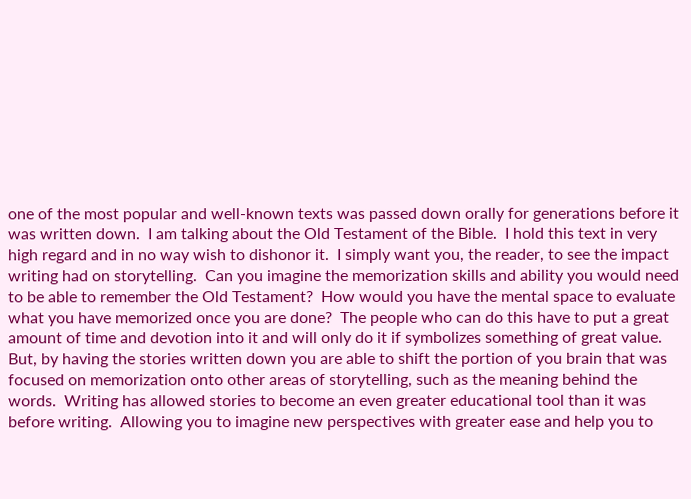one of the most popular and well-known texts was passed down orally for generations before it was written down.  I am talking about the Old Testament of the Bible.  I hold this text in very high regard and in no way wish to dishonor it.  I simply want you, the reader, to see the impact writing had on storytelling.  Can you imagine the memorization skills and ability you would need to be able to remember the Old Testament?  How would you have the mental space to evaluate what you have memorized once you are done?  The people who can do this have to put a great amount of time and devotion into it and will only do it if symbolizes something of great value.  But, by having the stories written down you are able to shift the portion of you brain that was focused on memorization onto other areas of storytelling, such as the meaning behind the words.  Writing has allowed stories to become an even greater educational tool than it was before writing.  Allowing you to imagine new perspectives with greater ease and help you to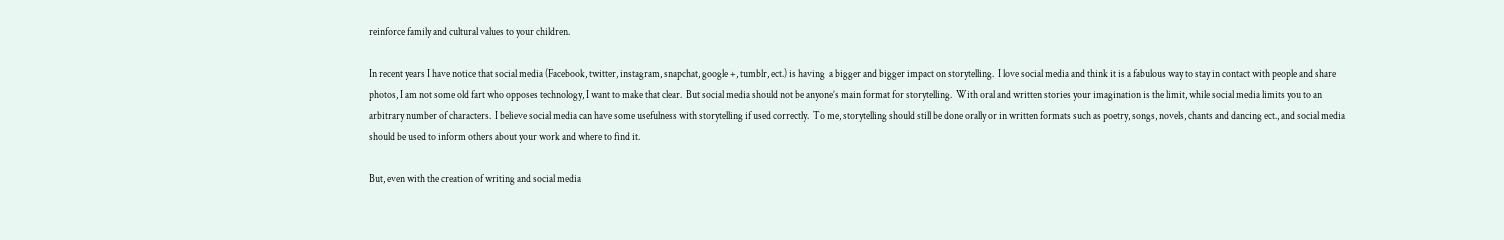reinforce family and cultural values to your children.

In recent years I have notice that social media (Facebook, twitter, instagram, snapchat, google +, tumblr, ect.) is having  a bigger and bigger impact on storytelling.  I love social media and think it is a fabulous way to stay in contact with people and share photos, I am not some old fart who opposes technology, I want to make that clear.  But social media should not be anyone’s main format for storytelling.  With oral and written stories your imagination is the limit, while social media limits you to an arbitrary number of characters.  I believe social media can have some usefulness with storytelling if used correctly.  To me, storytelling should still be done orally or in written formats such as poetry, songs, novels, chants and dancing ect., and social media should be used to inform others about your work and where to find it.

But, even with the creation of writing and social media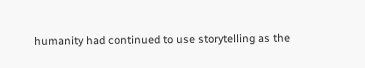humanity had continued to use storytelling as the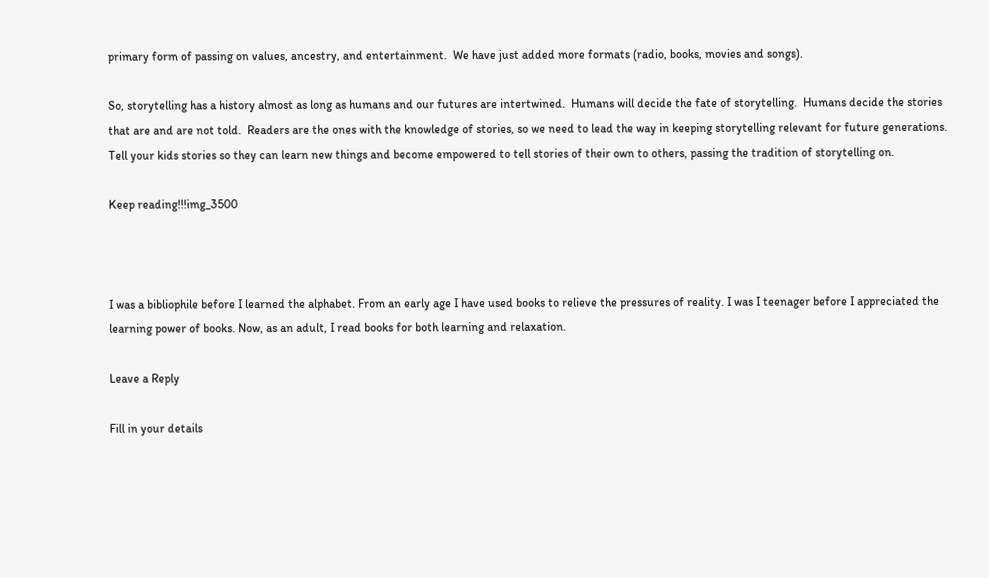primary form of passing on values, ancestry, and entertainment.  We have just added more formats (radio, books, movies and songs).

So, storytelling has a history almost as long as humans and our futures are intertwined.  Humans will decide the fate of storytelling.  Humans decide the stories that are and are not told.  Readers are the ones with the knowledge of stories, so we need to lead the way in keeping storytelling relevant for future generations.  Tell your kids stories so they can learn new things and become empowered to tell stories of their own to others, passing the tradition of storytelling on.

Keep reading!!!img_3500



I was a bibliophile before I learned the alphabet. From an early age I have used books to relieve the pressures of reality. I was I teenager before I appreciated the learning power of books. Now, as an adult, I read books for both learning and relaxation.

Leave a Reply

Fill in your details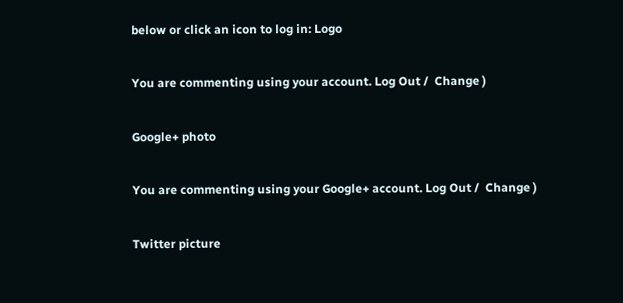below or click an icon to log in: Logo

You are commenting using your account. Log Out /  Change )

Google+ photo

You are commenting using your Google+ account. Log Out /  Change )

Twitter picture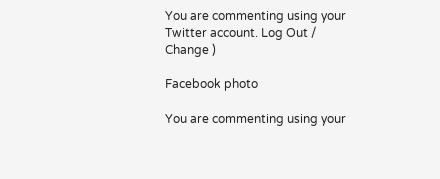You are commenting using your Twitter account. Log Out /  Change )

Facebook photo

You are commenting using your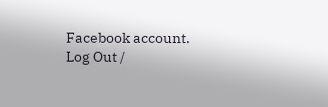Facebook account. Log Out /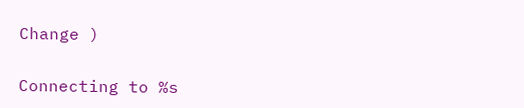Change )


Connecting to %s